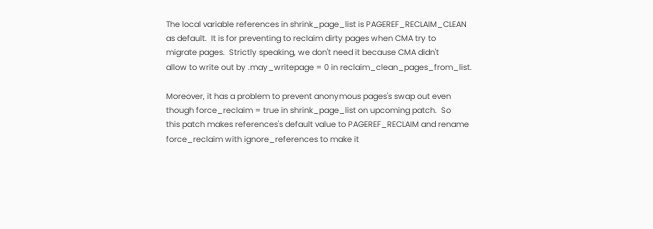The local variable references in shrink_page_list is PAGEREF_RECLAIM_CLEAN
as default.  It is for preventing to reclaim dirty pages when CMA try to
migrate pages.  Strictly speaking, we don't need it because CMA didn't
allow to write out by .may_writepage = 0 in reclaim_clean_pages_from_list.

Moreover, it has a problem to prevent anonymous pages's swap out even
though force_reclaim = true in shrink_page_list on upcoming patch.  So
this patch makes references's default value to PAGEREF_RECLAIM and rename
force_reclaim with ignore_references to make it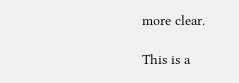more clear.

This is a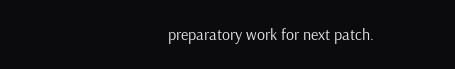preparatory work for next patch.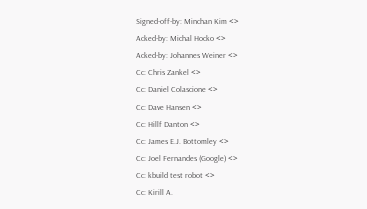Signed-off-by: Minchan Kim <>
Acked-by: Michal Hocko <>
Acked-by: Johannes Weiner <>
Cc: Chris Zankel <>
Cc: Daniel Colascione <>
Cc: Dave Hansen <>
Cc: Hillf Danton <>
Cc: James E.J. Bottomley <>
Cc: Joel Fernandes (Google) <>
Cc: kbuild test robot <>
Cc: Kirill A.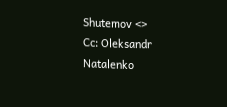Shutemov <>
Cc: Oleksandr Natalenko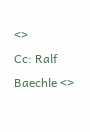<>
Cc: Ralf Baechle <>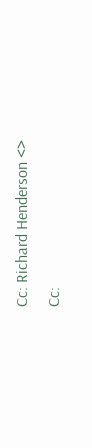Cc: Richard Henderson <>
Cc: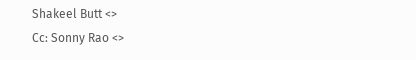Shakeel Butt <>
Cc: Sonny Rao <>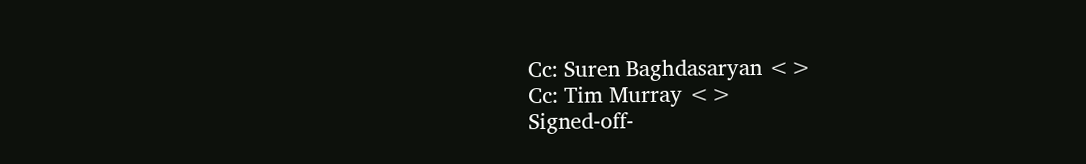Cc: Suren Baghdasaryan <>
Cc: Tim Murray <>
Signed-off-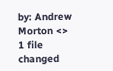by: Andrew Morton <>
1 file changed